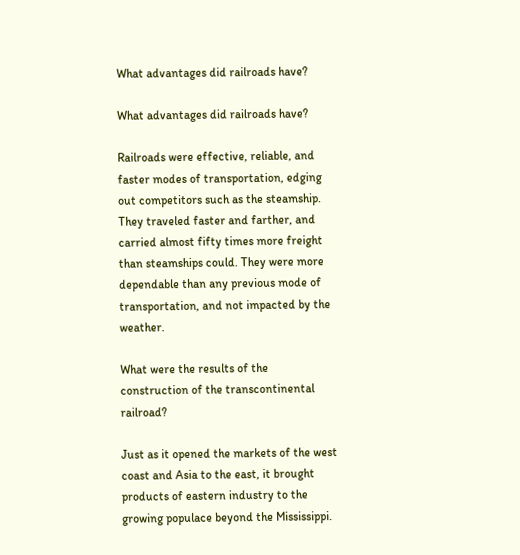What advantages did railroads have?

What advantages did railroads have?

Railroads were effective, reliable, and faster modes of transportation, edging out competitors such as the steamship. They traveled faster and farther, and carried almost fifty times more freight than steamships could. They were more dependable than any previous mode of transportation, and not impacted by the weather.

What were the results of the construction of the transcontinental railroad?

Just as it opened the markets of the west coast and Asia to the east, it brought products of eastern industry to the growing populace beyond the Mississippi.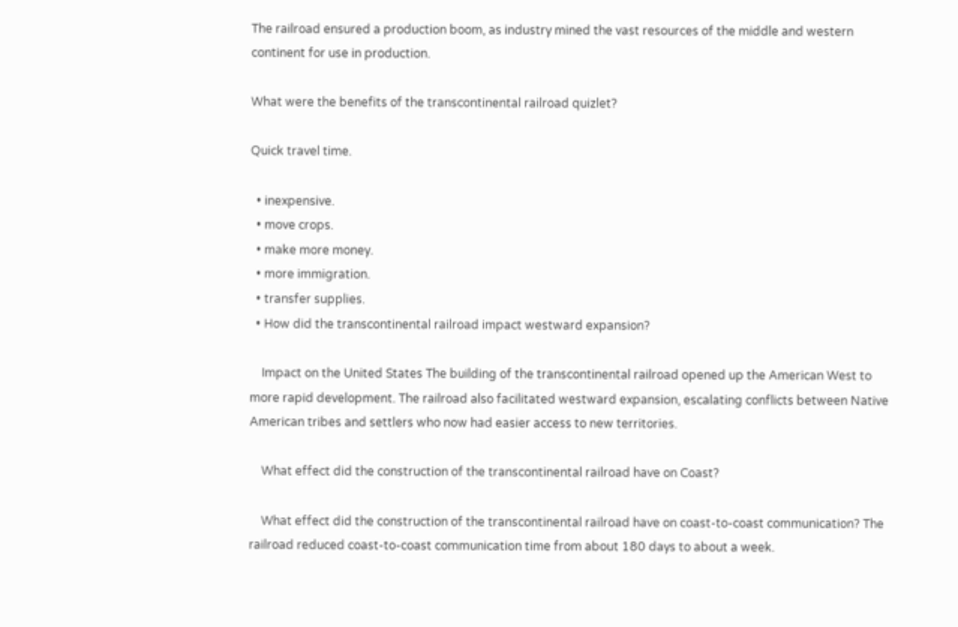The railroad ensured a production boom, as industry mined the vast resources of the middle and western continent for use in production.

What were the benefits of the transcontinental railroad quizlet?

Quick travel time.

  • inexpensive.
  • move crops.
  • make more money.
  • more immigration.
  • transfer supplies.
  • How did the transcontinental railroad impact westward expansion?

    Impact on the United States The building of the transcontinental railroad opened up the American West to more rapid development. The railroad also facilitated westward expansion, escalating conflicts between Native American tribes and settlers who now had easier access to new territories.

    What effect did the construction of the transcontinental railroad have on Coast?

    What effect did the construction of the transcontinental railroad have on coast-to-coast communication? The railroad reduced coast-to-coast communication time from about 180 days to about a week.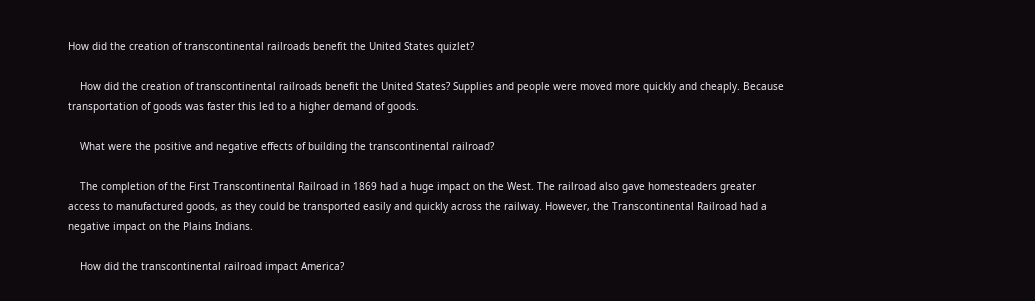How did the creation of transcontinental railroads benefit the United States quizlet?

    How did the creation of transcontinental railroads benefit the United States? Supplies and people were moved more quickly and cheaply. Because transportation of goods was faster this led to a higher demand of goods.

    What were the positive and negative effects of building the transcontinental railroad?

    The completion of the First Transcontinental Railroad in 1869 had a huge impact on the West. The railroad also gave homesteaders greater access to manufactured goods, as they could be transported easily and quickly across the railway. However, the Transcontinental Railroad had a negative impact on the Plains Indians.

    How did the transcontinental railroad impact America?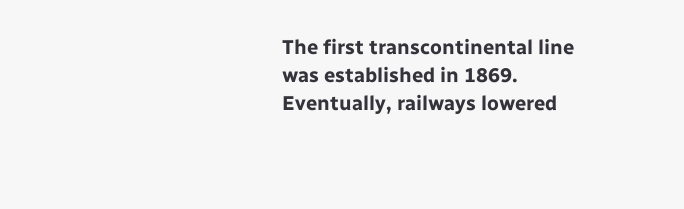The first transcontinental line was established in 1869. Eventually, railways lowered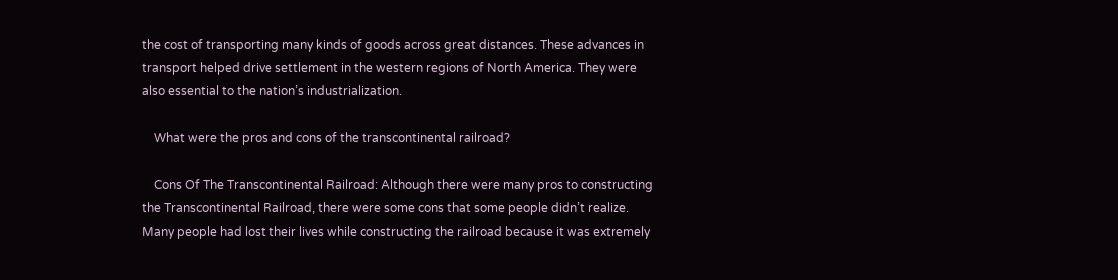the cost of transporting many kinds of goods across great distances. These advances in transport helped drive settlement in the western regions of North America. They were also essential to the nation’s industrialization.

    What were the pros and cons of the transcontinental railroad?

    Cons Of The Transcontinental Railroad: Although there were many pros to constructing the Transcontinental Railroad, there were some cons that some people didn’t realize. Many people had lost their lives while constructing the railroad because it was extremely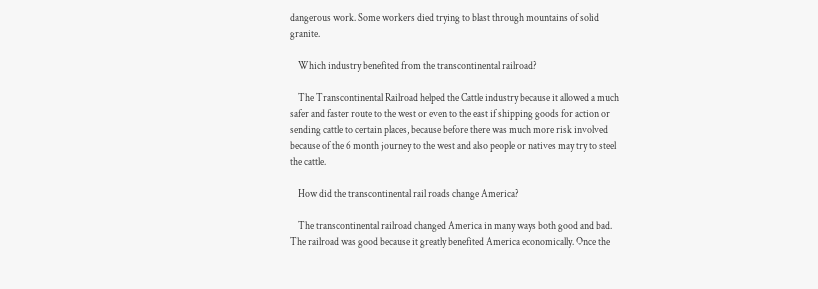dangerous work. Some workers died trying to blast through mountains of solid granite.

    Which industry benefited from the transcontinental railroad?

    The Transcontinental Railroad helped the Cattle industry because it allowed a much safer and faster route to the west or even to the east if shipping goods for action or sending cattle to certain places, because before there was much more risk involved because of the 6 month journey to the west and also people or natives may try to steel the cattle.

    How did the transcontinental rail roads change America?

    The transcontinental railroad changed America in many ways both good and bad. The railroad was good because it greatly benefited America economically. Once the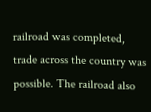railroad was completed, trade across the country was possible. The railroad also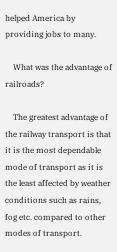helped America by providing jobs to many.

    What was the advantage of railroads?

    The greatest advantage of the railway transport is that it is the most dependable mode of transport as it is the least affected by weather conditions such as rains, fog etc. compared to other modes of transport.